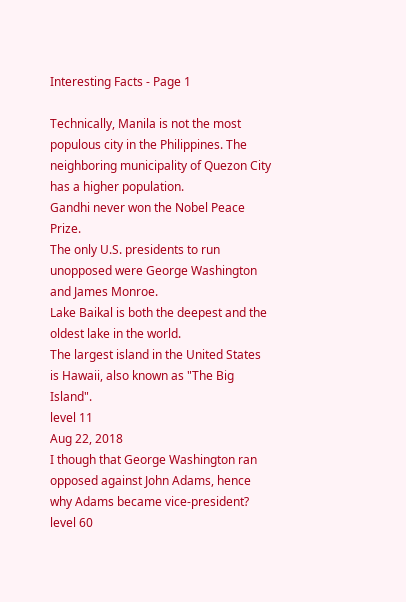Interesting Facts - Page 1

Technically, Manila is not the most populous city in the Philippines. The neighboring municipality of Quezon City has a higher population.
Gandhi never won the Nobel Peace Prize.
The only U.S. presidents to run unopposed were George Washington and James Monroe.
Lake Baikal is both the deepest and the oldest lake in the world.
The largest island in the United States is Hawaii, also known as "The Big Island".
level 11
Aug 22, 2018
I though that George Washington ran opposed against John Adams, hence why Adams became vice-president?
level 60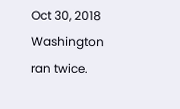Oct 30, 2018
Washington ran twice.